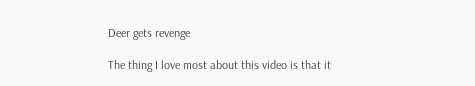Deer gets revenge

The thing I love most about this video is that it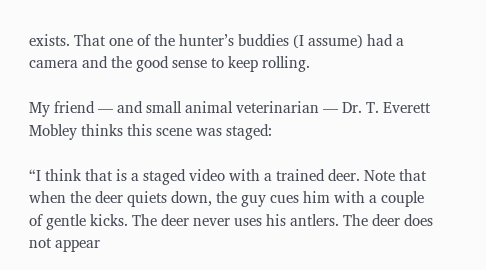exists. That one of the hunter’s buddies (I assume) had a camera and the good sense to keep rolling.

My friend — and small animal veterinarian — Dr. T. Everett Mobley thinks this scene was staged:

“I think that is a staged video with a trained deer. Note that when the deer quiets down, the guy cues him with a couple of gentle kicks. The deer never uses his antlers. The deer does not appear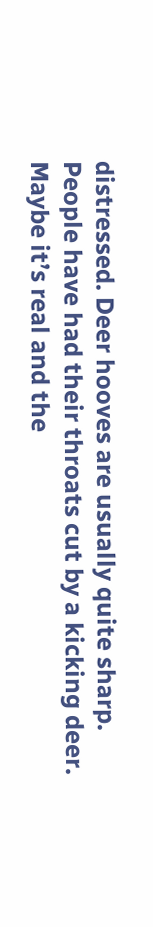distressed. Deer hooves are usually quite sharp.  People have had their throats cut by a kicking deer. Maybe it’s real and the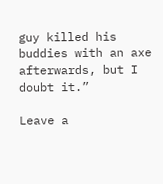guy killed his buddies with an axe afterwards, but I doubt it.”

Leave a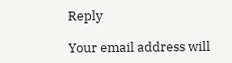Reply

Your email address will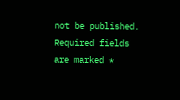not be published. Required fields are marked *